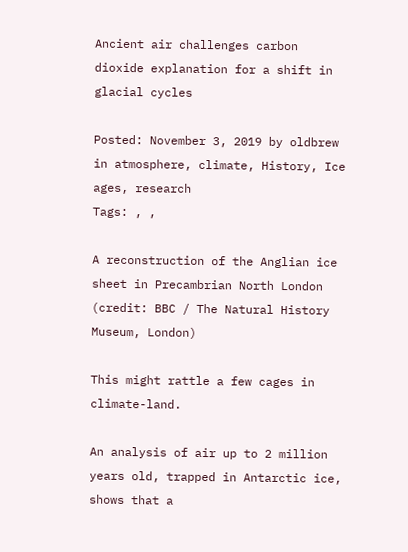Ancient air challenges carbon dioxide explanation for a shift in glacial cycles

Posted: November 3, 2019 by oldbrew in atmosphere, climate, History, Ice ages, research
Tags: , ,

A reconstruction of the Anglian ice sheet in Precambrian North London (credit: BBC / The Natural History Museum, London)

This might rattle a few cages in climate-land.

An analysis of air up to 2 million years old, trapped in Antarctic ice, shows that a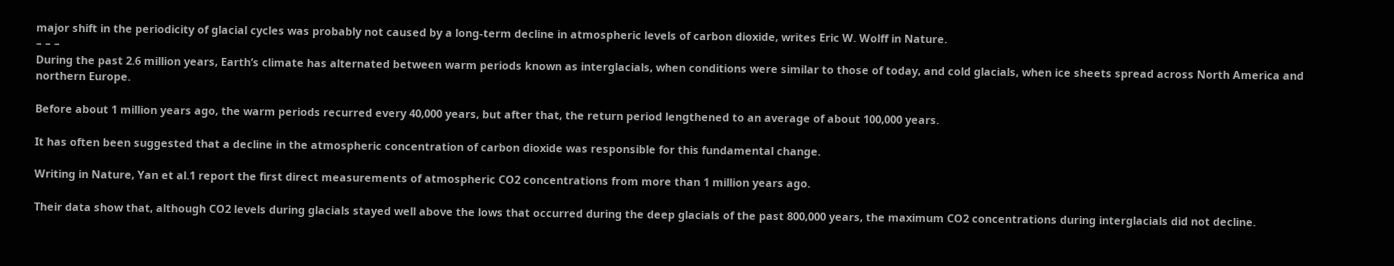major shift in the periodicity of glacial cycles was probably not caused by a long-term decline in atmospheric levels of carbon dioxide, writes Eric W. Wolff in Nature.
– – –
During the past 2.6 million years, Earth’s climate has alternated between warm periods known as interglacials, when conditions were similar to those of today, and cold glacials, when ice sheets spread across North America and northern Europe.

Before about 1 million years ago, the warm periods recurred every 40,000 years, but after that, the return period lengthened to an average of about 100,000 years.

It has often been suggested that a decline in the atmospheric concentration of carbon dioxide was responsible for this fundamental change.

Writing in Nature, Yan et al.1 report the first direct measurements of atmospheric CO2 concentrations from more than 1 million years ago.

Their data show that, although CO2 levels during glacials stayed well above the lows that occurred during the deep glacials of the past 800,000 years, the maximum CO2 concentrations during interglacials did not decline.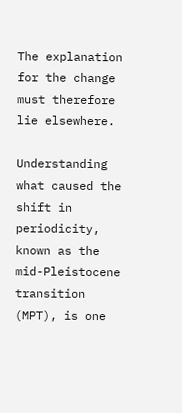The explanation for the change must therefore lie elsewhere.

Understanding what caused the shift in periodicity, known as the mid-Pleistocene transition (MPT), is one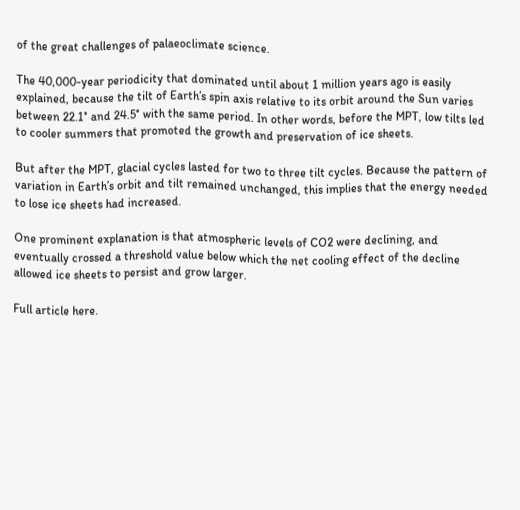of the great challenges of palaeoclimate science.

The 40,000-year periodicity that dominated until about 1 million years ago is easily explained, because the tilt of Earth’s spin axis relative to its orbit around the Sun varies between 22.1° and 24.5° with the same period. In other words, before the MPT, low tilts led to cooler summers that promoted the growth and preservation of ice sheets.

But after the MPT, glacial cycles lasted for two to three tilt cycles. Because the pattern of variation in Earth’s orbit and tilt remained unchanged, this implies that the energy needed to lose ice sheets had increased.

One prominent explanation is that atmospheric levels of CO2 were declining, and eventually crossed a threshold value below which the net cooling effect of the decline allowed ice sheets to persist and grow larger.

Full article here.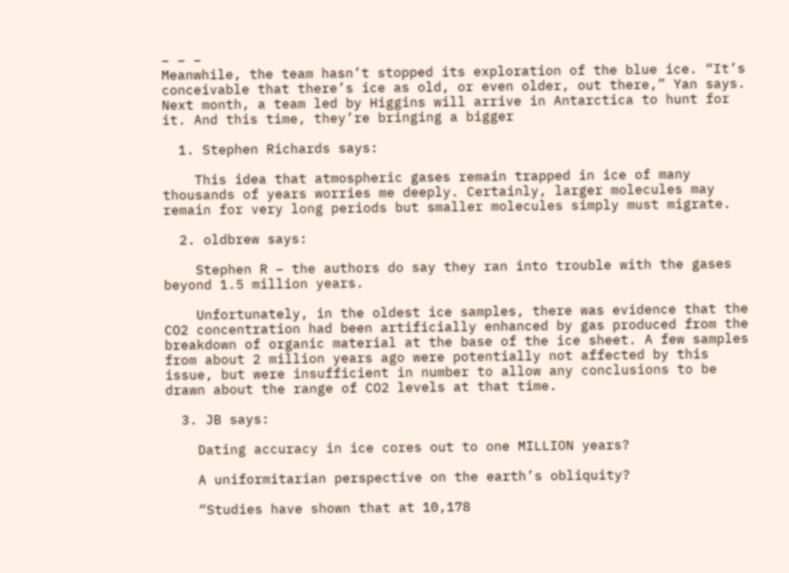– – –
Meanwhile, the team hasn’t stopped its exploration of the blue ice. “It’s conceivable that there’s ice as old, or even older, out there,” Yan says. Next month, a team led by Higgins will arrive in Antarctica to hunt for it. And this time, they’re bringing a bigger

  1. Stephen Richards says:

    This idea that atmospheric gases remain trapped in ice of many thousands of years worries me deeply. Certainly, larger molecules may remain for very long periods but smaller molecules simply must migrate.

  2. oldbrew says:

    Stephen R – the authors do say they ran into trouble with the gases beyond 1.5 million years.

    Unfortunately, in the oldest ice samples, there was evidence that the CO2 concentration had been artificially enhanced by gas produced from the breakdown of organic material at the base of the ice sheet. A few samples from about 2 million years ago were potentially not affected by this issue, but were insufficient in number to allow any conclusions to be drawn about the range of CO2 levels at that time.

  3. JB says:

    Dating accuracy in ice cores out to one MILLION years?

    A uniformitarian perspective on the earth’s obliquity?

    “Studies have shown that at 10,178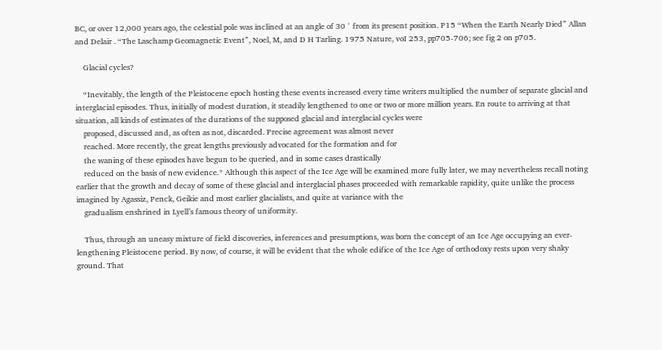BC, or over 12,000 years ago, the celestial pole was inclined at an angle of 30 ° from its present position. P15 “When the Earth Nearly Died” Allan and Delair . “The Laschamp Geomagnetic Event”, Noel, M, and D H Tarling. 1975 Nature, voI 253, pp705-706; see fig 2 on p705.

    Glacial cycles?

    “Inevitably, the length of the Pleistocene epoch hosting these events increased every time writers multiplied the number of separate glacial and interglacial episodes. Thus, initially of modest duration, it steadily lengthened to one or two or more million years. En route to arriving at that situation, all kinds of estimates of the durations of the supposed glacial and interglacial cycles were
    proposed, discussed and, as often as not, discarded. Precise agreement was almost never
    reached. More recently, the great lengths previously advocated for the formation and for
    the waning of these episodes have begun to be queried, and in some cases drastically
    reduced on the basis of new evidence.* Although this aspect of the Ice Age will be examined more fully later, we may nevertheless recall noting earlier that the growth and decay of some of these glacial and interglacial phases proceeded with remarkable rapidity, quite unlike the process imagined by Agassiz, Penck, Geikie and most earlier glacialists, and quite at variance with the
    gradualism enshrined in Lyell’s famous theory of uniformity.

    Thus, through an uneasy mixture of field discoveries, inferences and presumptions, was born the concept of an Ice Age occupying an ever-lengthening Pleistocene period. By now, of course, it will be evident that the whole edifice of the Ice Age of orthodoxy rests upon very shaky ground. That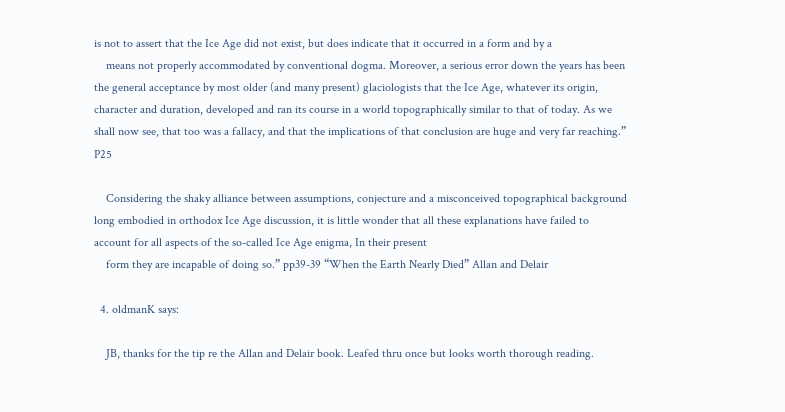is not to assert that the Ice Age did not exist, but does indicate that it occurred in a form and by a
    means not properly accommodated by conventional dogma. Moreover, a serious error down the years has been the general acceptance by most older (and many present) glaciologists that the Ice Age, whatever its origin, character and duration, developed and ran its course in a world topographically similar to that of today. As we shall now see, that too was a fallacy, and that the implications of that conclusion are huge and very far reaching.” P25

    Considering the shaky alliance between assumptions, conjecture and a misconceived topographical background long embodied in orthodox Ice Age discussion, it is little wonder that all these explanations have failed to account for all aspects of the so-called Ice Age enigma, In their present
    form they are incapable of doing so.” pp39-39 “When the Earth Nearly Died” Allan and Delair

  4. oldmanK says:

    JB, thanks for the tip re the Allan and Delair book. Leafed thru once but looks worth thorough reading.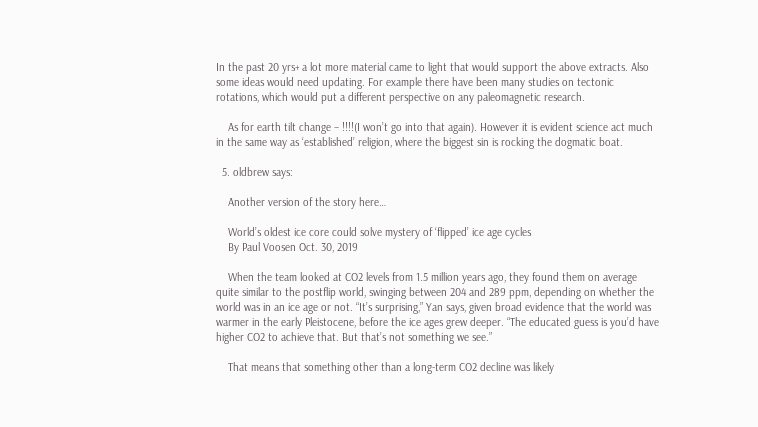In the past 20 yrs+ a lot more material came to light that would support the above extracts. Also some ideas would need updating. For example there have been many studies on tectonic rotations, which would put a different perspective on any paleomagnetic research.

    As for earth tilt change – !!!!(I won’t go into that again). However it is evident science act much in the same way as ‘established’ religion, where the biggest sin is rocking the dogmatic boat.

  5. oldbrew says:

    Another version of the story here…

    World’s oldest ice core could solve mystery of ‘flipped’ ice age cycles
    By Paul Voosen Oct. 30, 2019

    When the team looked at CO2 levels from 1.5 million years ago, they found them on average quite similar to the postflip world, swinging between 204 and 289 ppm, depending on whether the world was in an ice age or not. “It’s surprising,” Yan says, given broad evidence that the world was warmer in the early Pleistocene, before the ice ages grew deeper. “The educated guess is you’d have higher CO2 to achieve that. But that’s not something we see.”

    That means that something other than a long-term CO2 decline was likely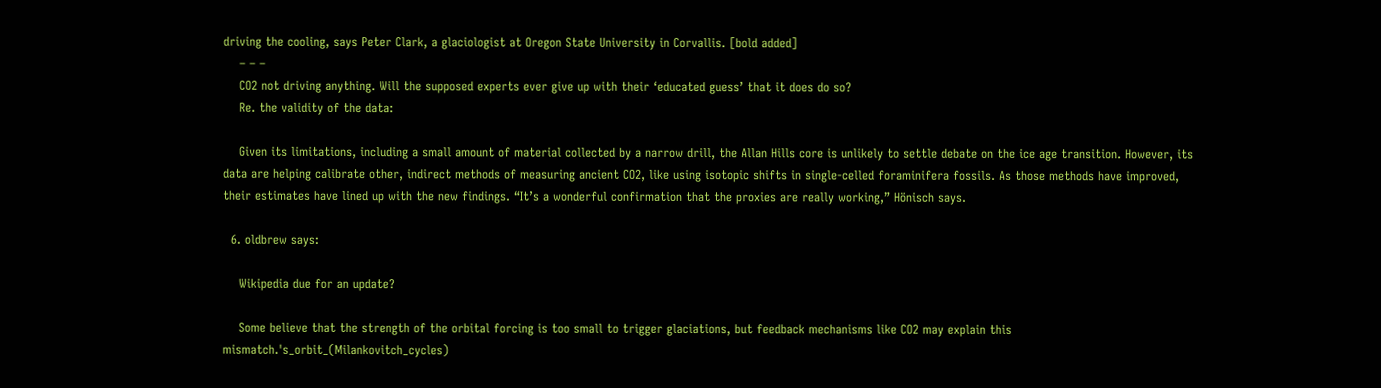driving the cooling, says Peter Clark, a glaciologist at Oregon State University in Corvallis. [bold added]
    – – –
    CO2 not driving anything. Will the supposed experts ever give up with their ‘educated guess’ that it does do so?
    Re. the validity of the data:

    Given its limitations, including a small amount of material collected by a narrow drill, the Allan Hills core is unlikely to settle debate on the ice age transition. However, its data are helping calibrate other, indirect methods of measuring ancient CO2, like using isotopic shifts in single-celled foraminifera fossils. As those methods have improved, their estimates have lined up with the new findings. “It’s a wonderful confirmation that the proxies are really working,” Hönisch says.

  6. oldbrew says:

    Wikipedia due for an update?

    Some believe that the strength of the orbital forcing is too small to trigger glaciations, but feedback mechanisms like CO2 may explain this mismatch.'s_orbit_(Milankovitch_cycles)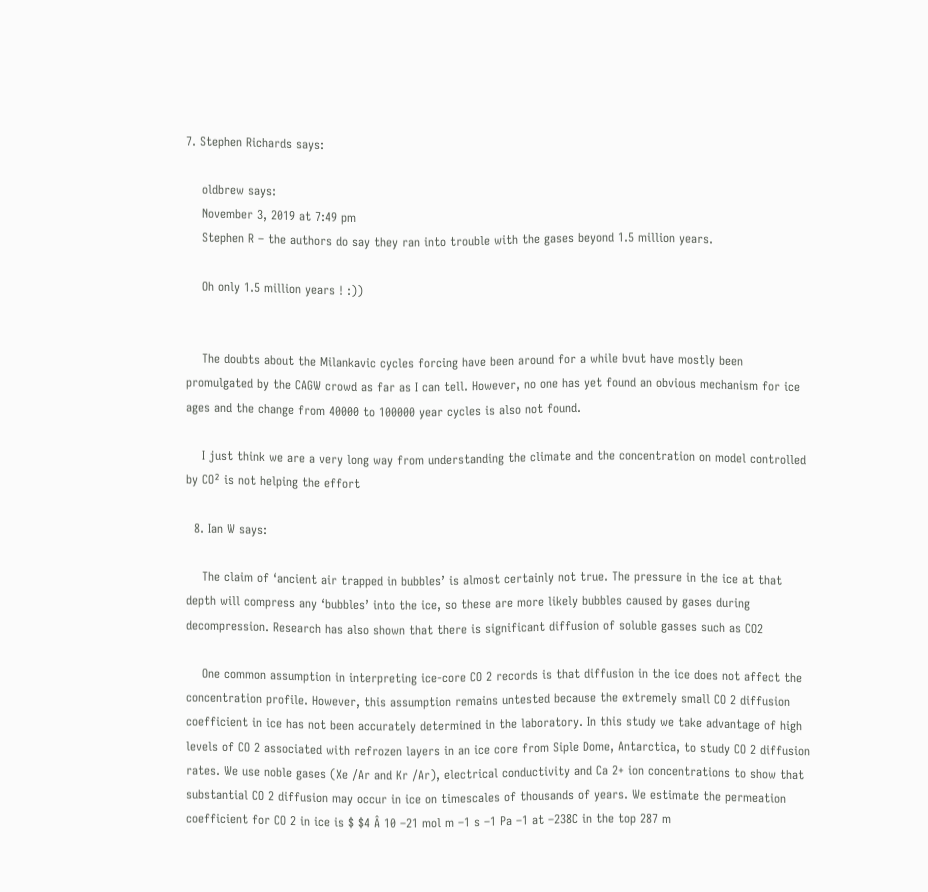7. Stephen Richards says:

    oldbrew says:
    November 3, 2019 at 7:49 pm
    Stephen R – the authors do say they ran into trouble with the gases beyond 1.5 million years.

    Oh only 1.5 million years ! :))


    The doubts about the Milankavic cycles forcing have been around for a while bvut have mostly been promulgated by the CAGW crowd as far as I can tell. However, no one has yet found an obvious mechanism for ice ages and the change from 40000 to 100000 year cycles is also not found.

    I just think we are a very long way from understanding the climate and the concentration on model controlled by CO² is not helping the effort

  8. Ian W says:

    The claim of ‘ancient air trapped in bubbles’ is almost certainly not true. The pressure in the ice at that depth will compress any ‘bubbles’ into the ice, so these are more likely bubbles caused by gases during decompression. Research has also shown that there is significant diffusion of soluble gasses such as CO2

    One common assumption in interpreting ice-core CO 2 records is that diffusion in the ice does not affect the concentration profile. However, this assumption remains untested because the extremely small CO 2 diffusion coefficient in ice has not been accurately determined in the laboratory. In this study we take advantage of high levels of CO 2 associated with refrozen layers in an ice core from Siple Dome, Antarctica, to study CO 2 diffusion rates. We use noble gases (Xe /Ar and Kr /Ar), electrical conductivity and Ca 2+ ion concentrations to show that substantial CO 2 diffusion may occur in ice on timescales of thousands of years. We estimate the permeation coefficient for CO 2 in ice is $ $4 Â 10 –21 mol m –1 s –1 Pa –1 at –238C in the top 287 m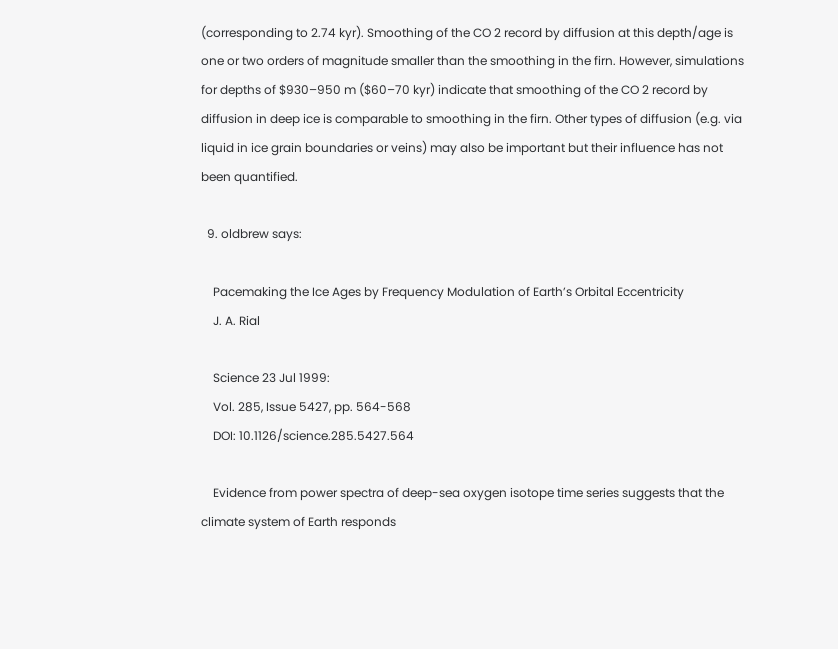(corresponding to 2.74 kyr). Smoothing of the CO 2 record by diffusion at this depth/age is one or two orders of magnitude smaller than the smoothing in the firn. However, simulations for depths of $930–950 m ($60–70 kyr) indicate that smoothing of the CO 2 record by diffusion in deep ice is comparable to smoothing in the firn. Other types of diffusion (e.g. via liquid in ice grain boundaries or veins) may also be important but their influence has not been quantified.

  9. oldbrew says:

    Pacemaking the Ice Ages by Frequency Modulation of Earth’s Orbital Eccentricity
    J. A. Rial

    Science 23 Jul 1999:
    Vol. 285, Issue 5427, pp. 564-568
    DOI: 10.1126/science.285.5427.564

    Evidence from power spectra of deep-sea oxygen isotope time series suggests that the climate system of Earth responds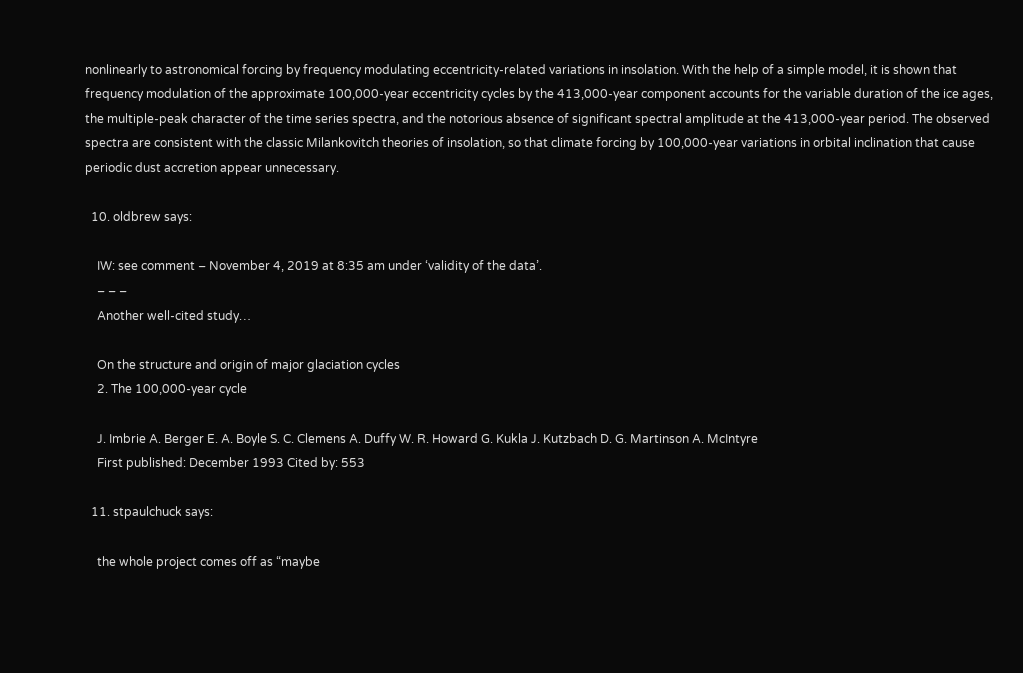nonlinearly to astronomical forcing by frequency modulating eccentricity-related variations in insolation. With the help of a simple model, it is shown that frequency modulation of the approximate 100,000-year eccentricity cycles by the 413,000-year component accounts for the variable duration of the ice ages, the multiple-peak character of the time series spectra, and the notorious absence of significant spectral amplitude at the 413,000-year period. The observed spectra are consistent with the classic Milankovitch theories of insolation, so that climate forcing by 100,000-year variations in orbital inclination that cause periodic dust accretion appear unnecessary.

  10. oldbrew says:

    IW: see comment – November 4, 2019 at 8:35 am under ‘validity of the data’.
    – – –
    Another well-cited study…

    On the structure and origin of major glaciation cycles
    2. The 100,000‐year cycle

    J. Imbrie A. Berger E. A. Boyle S. C. Clemens A. Duffy W. R. Howard G. Kukla J. Kutzbach D. G. Martinson A. McIntyre
    First published: December 1993 Cited by: 553

  11. stpaulchuck says:

    the whole project comes off as “maybe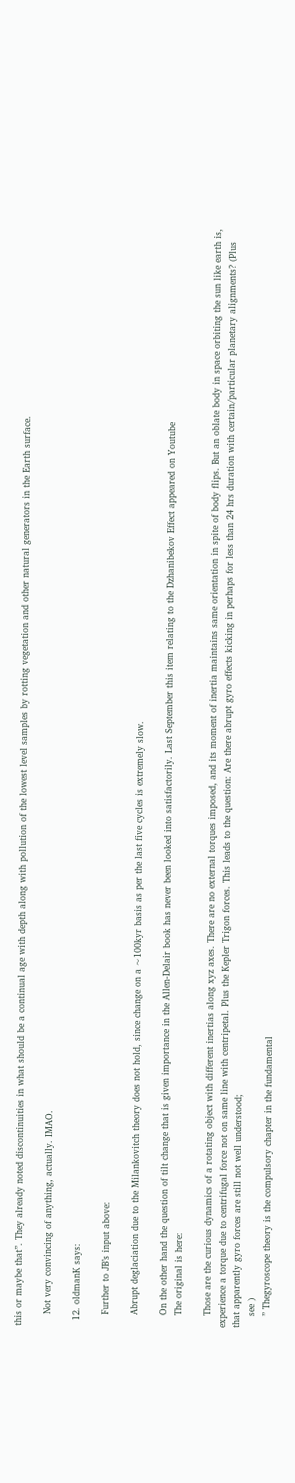this or maybe that”. They already noted discontinuities in what should be a continual age with depth along with pollution of the lowest level samples by rotting vegetation and other natural generators in the Earth surface.

    Not very convincing of anything, actually. IMAO.

  12. oldmanK says:

    Further to JB’s input above:

    Abrupt deglaciation due to the Milankovitch theory does not hold, since change on a ~100kyr basis as per the last five cycles is extremely slow.

    On the other hand the question of tilt change that is given importance in the Allen-Delair book has never been looked into satisfactorily. Last September this item relating to the Dzhanibekov Effect appeared on Youtube
    The original is here:

    Those are the curious dynamics of a rotating object with different inertias along xyz axes. There are no external torques imposed, and its moment of inertia maintains same orientation in spite of body flips. But an oblate body in space orbiting the sun like earth is, experience a torque due to centrifugal force not on same line with centripetal. Plus the Kepler Trigon forces. This leads to the question: Are there abrupt gyro effects kicking in perhaps for less than 24 hrs duration with certain/particular planetary alignments? (Plus that apparently gyro forces are still not well understood;
    see )
    ” Thegyroscope theory is the compulsory chapter in the fundamental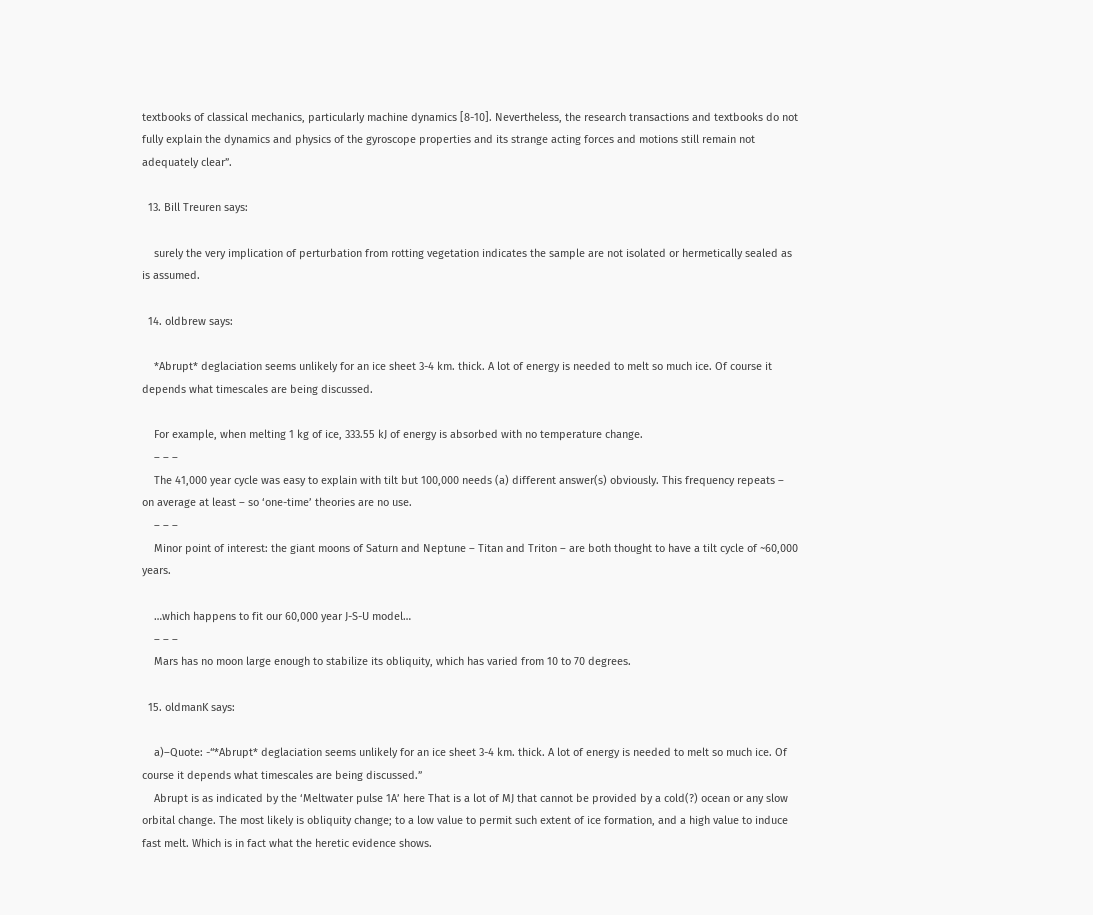textbooks of classical mechanics, particularly machine dynamics [8-10]. Nevertheless, the research transactions and textbooks do not fully explain the dynamics and physics of the gyroscope properties and its strange acting forces and motions still remain not adequately clear”.

  13. Bill Treuren says:

    surely the very implication of perturbation from rotting vegetation indicates the sample are not isolated or hermetically sealed as is assumed.

  14. oldbrew says:

    *Abrupt* deglaciation seems unlikely for an ice sheet 3-4 km. thick. A lot of energy is needed to melt so much ice. Of course it depends what timescales are being discussed.

    For example, when melting 1 kg of ice, 333.55 kJ of energy is absorbed with no temperature change.
    – – –
    The 41,000 year cycle was easy to explain with tilt but 100,000 needs (a) different answer(s) obviously. This frequency repeats – on average at least – so ‘one-time’ theories are no use.
    – – –
    Minor point of interest: the giant moons of Saturn and Neptune – Titan and Triton – are both thought to have a tilt cycle of ~60,000 years.

    …which happens to fit our 60,000 year J-S-U model…
    – – –
    Mars has no moon large enough to stabilize its obliquity, which has varied from 10 to 70 degrees.

  15. oldmanK says:

    a)–Quote: -“*Abrupt* deglaciation seems unlikely for an ice sheet 3-4 km. thick. A lot of energy is needed to melt so much ice. Of course it depends what timescales are being discussed.”
    Abrupt is as indicated by the ‘Meltwater pulse 1A’ here That is a lot of MJ that cannot be provided by a cold(?) ocean or any slow orbital change. The most likely is obliquity change; to a low value to permit such extent of ice formation, and a high value to induce fast melt. Which is in fact what the heretic evidence shows.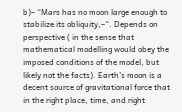b)– “Mars has no moon large enough to stabilize its obliquity,–“. Depends on perspective ( in the sense that mathematical modelling would obey the imposed conditions of the model, but likely not the facts). Earth’s moon is a decent source of gravitational force that in the right place, time, and right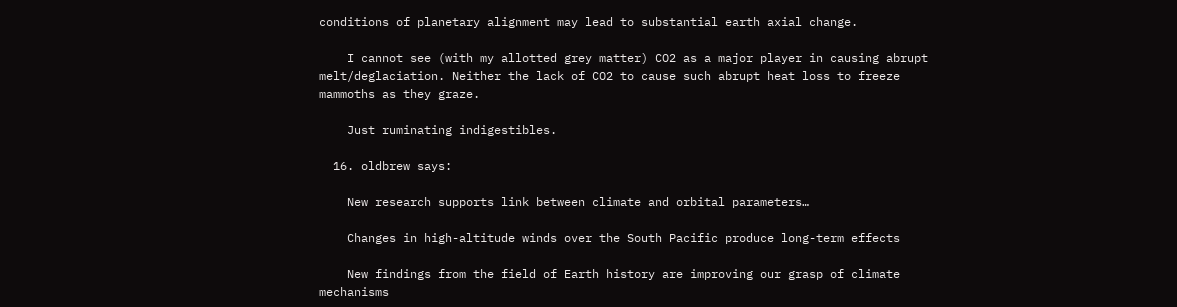conditions of planetary alignment may lead to substantial earth axial change.

    I cannot see (with my allotted grey matter) CO2 as a major player in causing abrupt melt/deglaciation. Neither the lack of CO2 to cause such abrupt heat loss to freeze mammoths as they graze.

    Just ruminating indigestibles.

  16. oldbrew says:

    New research supports link between climate and orbital parameters…

    Changes in high-altitude winds over the South Pacific produce long-term effects

    New findings from the field of Earth history are improving our grasp of climate mechanisms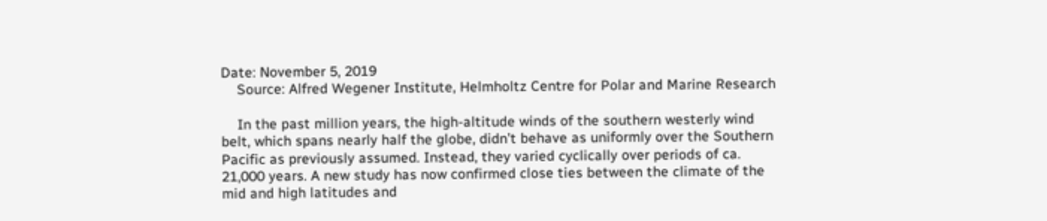Date: November 5, 2019
    Source: Alfred Wegener Institute, Helmholtz Centre for Polar and Marine Research

    In the past million years, the high-altitude winds of the southern westerly wind belt, which spans nearly half the globe, didn’t behave as uniformly over the Southern Pacific as previously assumed. Instead, they varied cyclically over periods of ca. 21,000 years. A new study has now confirmed close ties between the climate of the mid and high latitudes and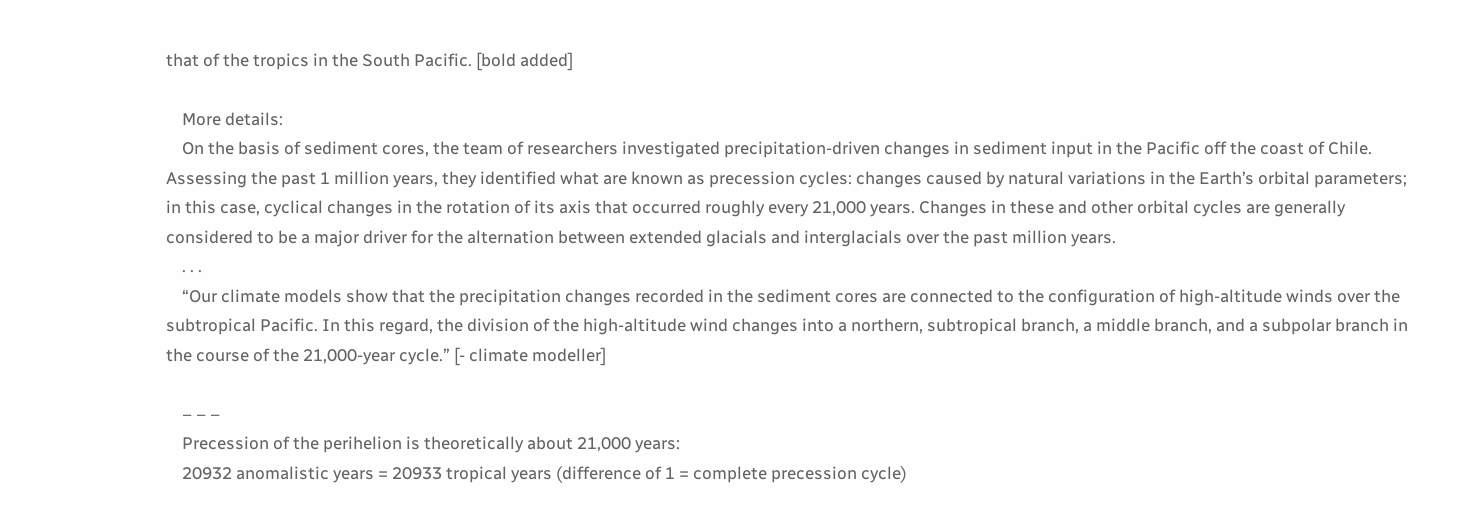that of the tropics in the South Pacific. [bold added]

    More details:
    On the basis of sediment cores, the team of researchers investigated precipitation-driven changes in sediment input in the Pacific off the coast of Chile. Assessing the past 1 million years, they identified what are known as precession cycles: changes caused by natural variations in the Earth’s orbital parameters; in this case, cyclical changes in the rotation of its axis that occurred roughly every 21,000 years. Changes in these and other orbital cycles are generally considered to be a major driver for the alternation between extended glacials and interglacials over the past million years.
    . . .
    “Our climate models show that the precipitation changes recorded in the sediment cores are connected to the configuration of high-altitude winds over the subtropical Pacific. In this regard, the division of the high-altitude wind changes into a northern, subtropical branch, a middle branch, and a subpolar branch in the course of the 21,000-year cycle.” [- climate modeller]

    – – –
    Precession of the perihelion is theoretically about 21,000 years:
    20932 anomalistic years = 20933 tropical years (difference of 1 = complete precession cycle)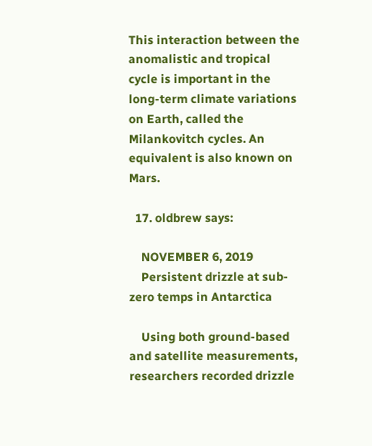This interaction between the anomalistic and tropical cycle is important in the long-term climate variations on Earth, called the Milankovitch cycles. An equivalent is also known on Mars.

  17. oldbrew says:

    NOVEMBER 6, 2019
    Persistent drizzle at sub-zero temps in Antarctica

    Using both ground-based and satellite measurements, researchers recorded drizzle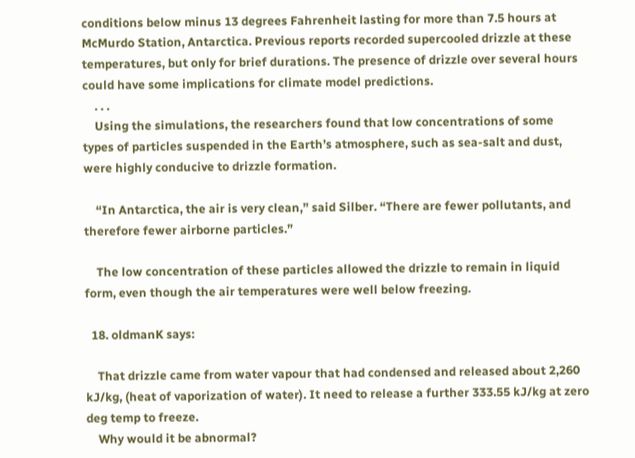conditions below minus 13 degrees Fahrenheit lasting for more than 7.5 hours at McMurdo Station, Antarctica. Previous reports recorded supercooled drizzle at these temperatures, but only for brief durations. The presence of drizzle over several hours could have some implications for climate model predictions.
    . . .
    Using the simulations, the researchers found that low concentrations of some types of particles suspended in the Earth’s atmosphere, such as sea-salt and dust, were highly conducive to drizzle formation.

    “In Antarctica, the air is very clean,” said Silber. “There are fewer pollutants, and therefore fewer airborne particles.”

    The low concentration of these particles allowed the drizzle to remain in liquid form, even though the air temperatures were well below freezing.

  18. oldmanK says:

    That drizzle came from water vapour that had condensed and released about 2,260 kJ/kg, (heat of vaporization of water). It need to release a further 333.55 kJ/kg at zero deg temp to freeze.
    Why would it be abnormal?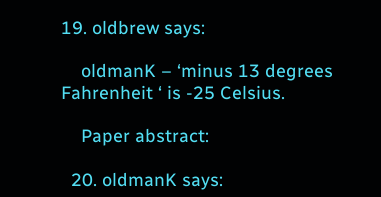19. oldbrew says:

    oldmanK – ‘minus 13 degrees Fahrenheit ‘ is -25 Celsius.

    Paper abstract:

  20. oldmanK says: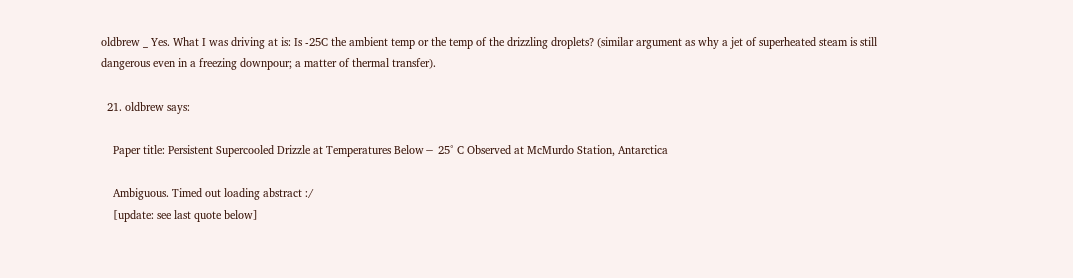oldbrew _ Yes. What I was driving at is: Is -25C the ambient temp or the temp of the drizzling droplets? (similar argument as why a jet of superheated steam is still dangerous even in a freezing downpour; a matter of thermal transfer).

  21. oldbrew says:

    Paper title: Persistent Supercooled Drizzle at Temperatures Below− 25° C Observed at McMurdo Station, Antarctica

    Ambiguous. Timed out loading abstract :/
    [update: see last quote below]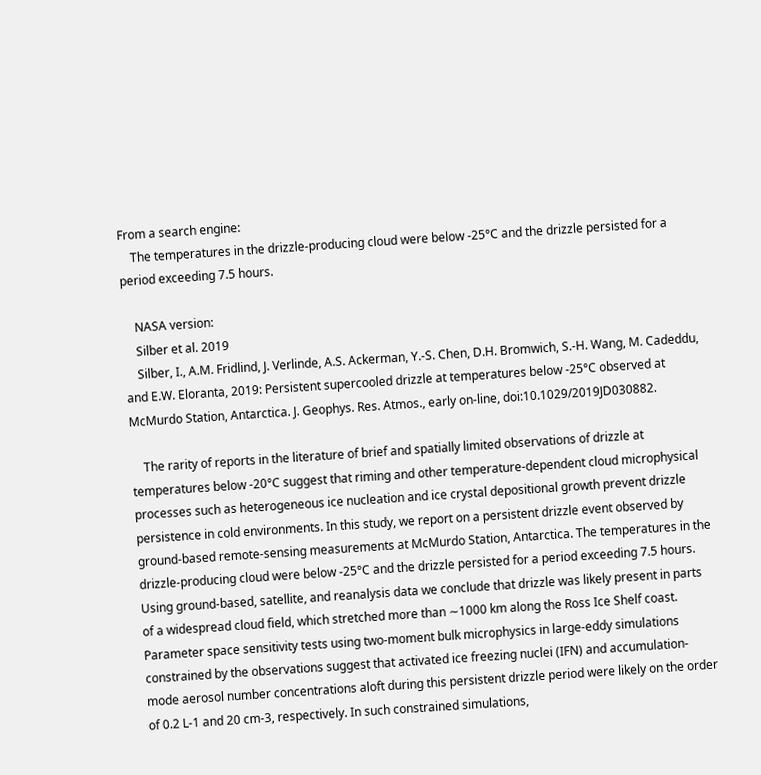From a search engine:
    The temperatures in the drizzle‐producing cloud were below ‐25°C and the drizzle persisted for a period exceeding 7.5 hours.

    NASA version:
    Silber et al. 2019
    Silber, I., A.M. Fridlind, J. Verlinde, A.S. Ackerman, Y.-S. Chen, D.H. Bromwich, S.-H. Wang, M. Cadeddu, and E.W. Eloranta, 2019: Persistent supercooled drizzle at temperatures below -25°C observed at McMurdo Station, Antarctica. J. Geophys. Res. Atmos., early on-line, doi:10.1029/2019JD030882.

    The rarity of reports in the literature of brief and spatially limited observations of drizzle at temperatures below -20°C suggest that riming and other temperature-dependent cloud microphysical processes such as heterogeneous ice nucleation and ice crystal depositional growth prevent drizzle persistence in cold environments. In this study, we report on a persistent drizzle event observed by ground-based remote-sensing measurements at McMurdo Station, Antarctica. The temperatures in the drizzle-producing cloud were below -25°C and the drizzle persisted for a period exceeding 7.5 hours. Using ground-based, satellite, and reanalysis data we conclude that drizzle was likely present in parts of a widespread cloud field, which stretched more than ∼1000 km along the Ross Ice Shelf coast. Parameter space sensitivity tests using two-moment bulk microphysics in large-eddy simulations constrained by the observations suggest that activated ice freezing nuclei (IFN) and accumulation-mode aerosol number concentrations aloft during this persistent drizzle period were likely on the order of 0.2 L-1 and 20 cm-3, respectively. In such constrained simulations,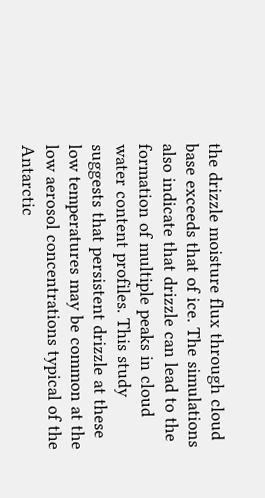the drizzle moisture flux through cloud base exceeds that of ice. The simulations also indicate that drizzle can lead to the formation of multiple peaks in cloud water content profiles. This study suggests that persistent drizzle at these low temperatures may be common at the low aerosol concentrations typical of the Antarctic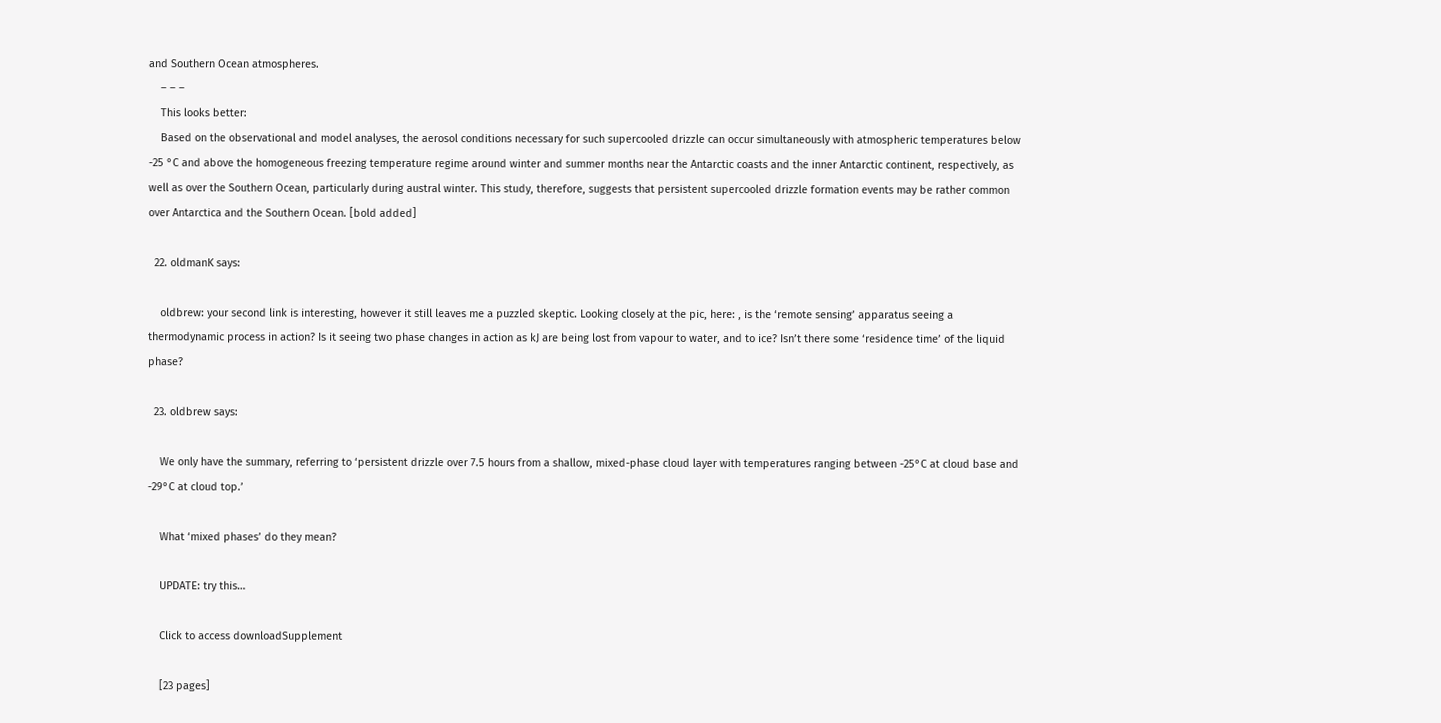and Southern Ocean atmospheres.
    – – –
    This looks better:
    Based on the observational and model analyses, the aerosol conditions necessary for such supercooled drizzle can occur simultaneously with atmospheric temperatures below -25 °C and above the homogeneous freezing temperature regime around winter and summer months near the Antarctic coasts and the inner Antarctic continent, respectively, as well as over the Southern Ocean, particularly during austral winter. This study, therefore, suggests that persistent supercooled drizzle formation events may be rather common over Antarctica and the Southern Ocean. [bold added]

  22. oldmanK says:

    oldbrew: your second link is interesting, however it still leaves me a puzzled skeptic. Looking closely at the pic, here: , is the ‘remote sensing’ apparatus seeing a thermodynamic process in action? Is it seeing two phase changes in action as kJ are being lost from vapour to water, and to ice? Isn’t there some ‘residence time’ of the liquid phase?

  23. oldbrew says:

    We only have the summary, referring to ‘persistent drizzle over 7.5 hours from a shallow, mixed-phase cloud layer with temperatures ranging between -25°C at cloud base and -29°C at cloud top.’

    What ‘mixed phases’ do they mean?

    UPDATE: try this…

    Click to access downloadSupplement

    [23 pages]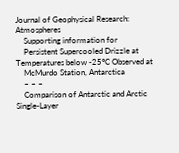Journal of Geophysical Research: Atmospheres
    Supporting information for
    Persistent Supercooled Drizzle at Temperatures below -25°C Observed at
    McMurdo Station, Antarctica
    – – –
    Comparison of Antarctic and Arctic Single‐Layer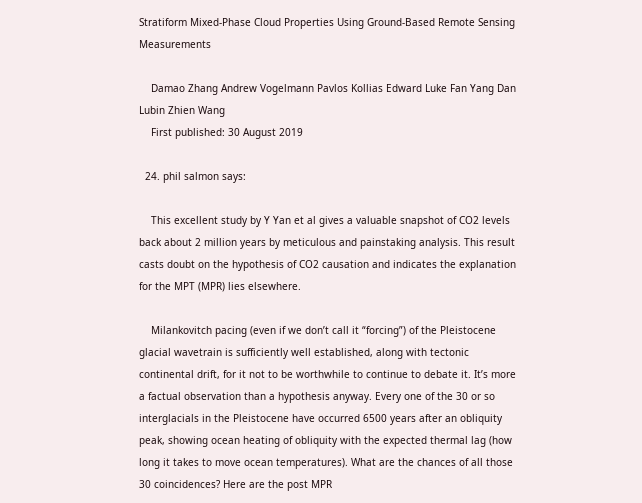Stratiform Mixed‐Phase Cloud Properties Using Ground‐Based Remote Sensing Measurements

    Damao Zhang Andrew Vogelmann Pavlos Kollias Edward Luke Fan Yang Dan Lubin Zhien Wang
    First published: 30 August 2019

  24. phil salmon says:

    This excellent study by Y Yan et al gives a valuable snapshot of CO2 levels back about 2 million years by meticulous and painstaking analysis. This result casts doubt on the hypothesis of CO2 causation and indicates the explanation for the MPT (MPR) lies elsewhere.

    Milankovitch pacing (even if we don’t call it “forcing”) of the Pleistocene glacial wavetrain is sufficiently well established, along with tectonic continental drift, for it not to be worthwhile to continue to debate it. It’s more a factual observation than a hypothesis anyway. Every one of the 30 or so interglacials in the Pleistocene have occurred 6500 years after an obliquity peak, showing ocean heating of obliquity with the expected thermal lag (how long it takes to move ocean temperatures). What are the chances of all those 30 coincidences? Here are the post MPR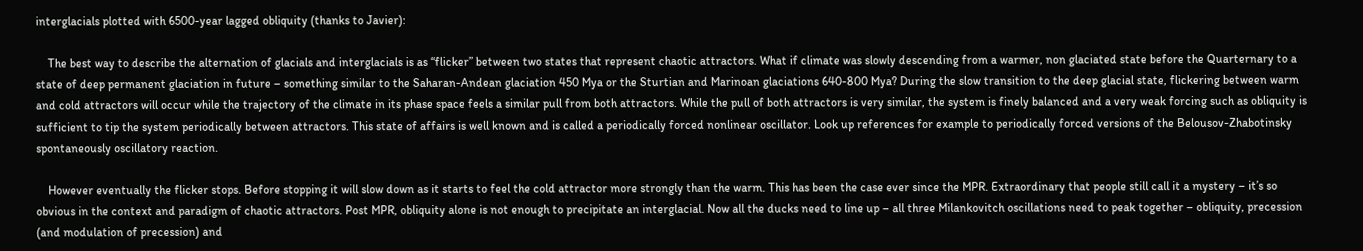interglacials plotted with 6500-year lagged obliquity (thanks to Javier):

    The best way to describe the alternation of glacials and interglacials is as “flicker” between two states that represent chaotic attractors. What if climate was slowly descending from a warmer, non glaciated state before the Quarternary to a state of deep permanent glaciation in future – something similar to the Saharan-Andean glaciation 450 Mya or the Sturtian and Marinoan glaciations 640-800 Mya? During the slow transition to the deep glacial state, flickering between warm and cold attractors will occur while the trajectory of the climate in its phase space feels a similar pull from both attractors. While the pull of both attractors is very similar, the system is finely balanced and a very weak forcing such as obliquity is sufficient to tip the system periodically between attractors. This state of affairs is well known and is called a periodically forced nonlinear oscillator. Look up references for example to periodically forced versions of the Belousov-Zhabotinsky spontaneously oscillatory reaction.

    However eventually the flicker stops. Before stopping it will slow down as it starts to feel the cold attractor more strongly than the warm. This has been the case ever since the MPR. Extraordinary that people still call it a mystery – it’s so obvious in the context and paradigm of chaotic attractors. Post MPR, obliquity alone is not enough to precipitate an interglacial. Now all the ducks need to line up – all three Milankovitch oscillations need to peak together – obliquity, precession (and modulation of precession) and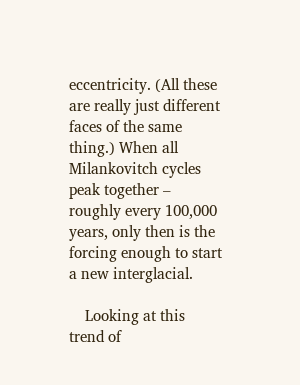eccentricity. (All these are really just different faces of the same thing.) When all Milankovitch cycles peak together – roughly every 100,000 years, only then is the forcing enough to start a new interglacial.

    Looking at this trend of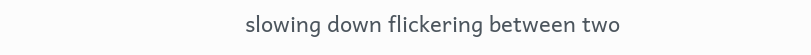slowing down flickering between two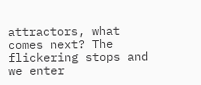attractors, what comes next? The flickering stops and we enter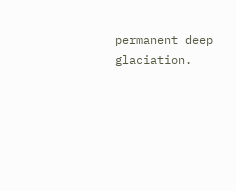permanent deep glaciation.